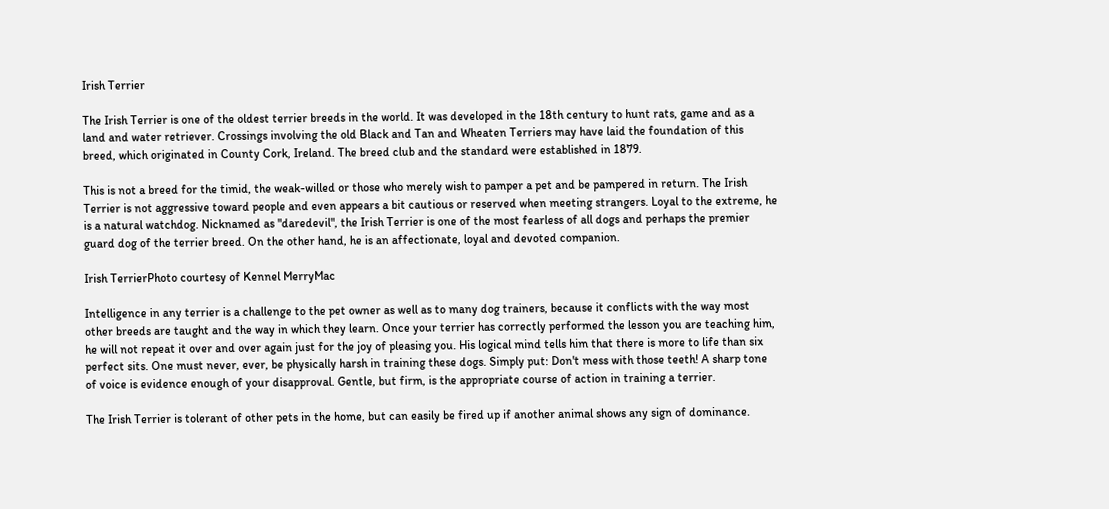Irish Terrier

The Irish Terrier is one of the oldest terrier breeds in the world. It was developed in the 18th century to hunt rats, game and as a land and water retriever. Crossings involving the old Black and Tan and Wheaten Terriers may have laid the foundation of this breed, which originated in County Cork, Ireland. The breed club and the standard were established in 1879.

This is not a breed for the timid, the weak-willed or those who merely wish to pamper a pet and be pampered in return. The Irish Terrier is not aggressive toward people and even appears a bit cautious or reserved when meeting strangers. Loyal to the extreme, he is a natural watchdog. Nicknamed as "daredevil", the Irish Terrier is one of the most fearless of all dogs and perhaps the premier guard dog of the terrier breed. On the other hand, he is an affectionate, loyal and devoted companion.

Irish TerrierPhoto courtesy of Kennel MerryMac

Intelligence in any terrier is a challenge to the pet owner as well as to many dog trainers, because it conflicts with the way most other breeds are taught and the way in which they learn. Once your terrier has correctly performed the lesson you are teaching him, he will not repeat it over and over again just for the joy of pleasing you. His logical mind tells him that there is more to life than six perfect sits. One must never, ever, be physically harsh in training these dogs. Simply put: Don't mess with those teeth! A sharp tone of voice is evidence enough of your disapproval. Gentle, but firm, is the appropriate course of action in training a terrier.

The Irish Terrier is tolerant of other pets in the home, but can easily be fired up if another animal shows any sign of dominance.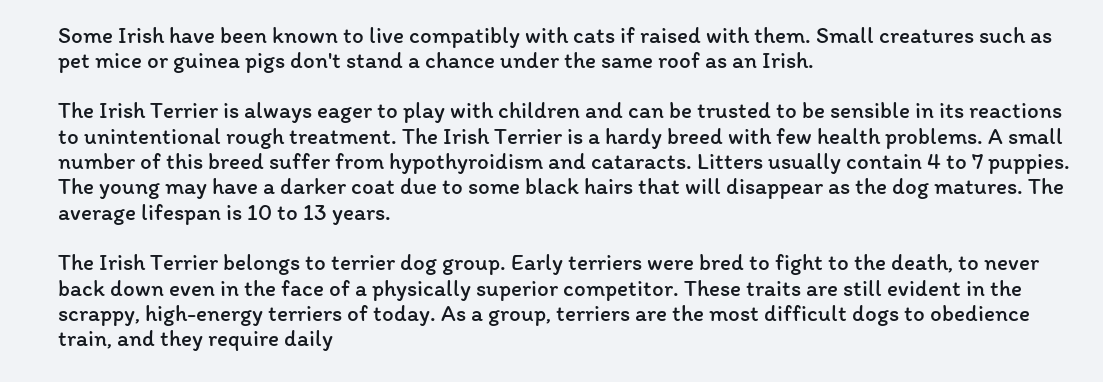Some Irish have been known to live compatibly with cats if raised with them. Small creatures such as pet mice or guinea pigs don't stand a chance under the same roof as an Irish.

The Irish Terrier is always eager to play with children and can be trusted to be sensible in its reactions to unintentional rough treatment. The Irish Terrier is a hardy breed with few health problems. A small number of this breed suffer from hypothyroidism and cataracts. Litters usually contain 4 to 7 puppies. The young may have a darker coat due to some black hairs that will disappear as the dog matures. The average lifespan is 10 to 13 years.

The Irish Terrier belongs to terrier dog group. Early terriers were bred to fight to the death, to never back down even in the face of a physically superior competitor. These traits are still evident in the scrappy, high-energy terriers of today. As a group, terriers are the most difficult dogs to obedience train, and they require daily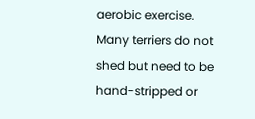aerobic exercise. Many terriers do not shed but need to be hand-stripped or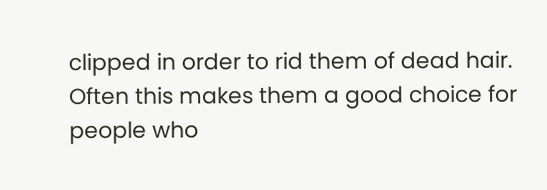clipped in order to rid them of dead hair. Often this makes them a good choice for people who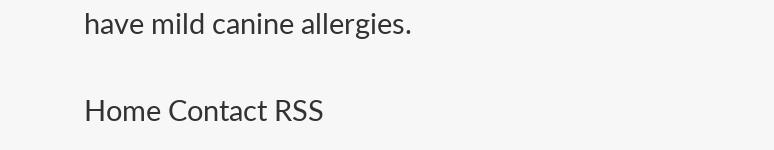have mild canine allergies.

Home Contact RSS